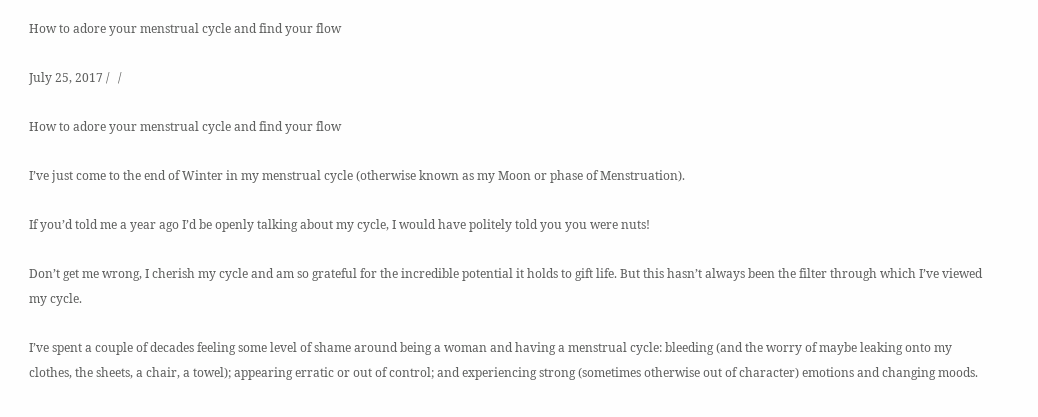How to adore your menstrual cycle and find your flow

July 25, 2017 /   /

How to adore your menstrual cycle and find your flow

I’ve just come to the end of Winter in my menstrual cycle (otherwise known as my Moon or phase of Menstruation).

If you’d told me a year ago I’d be openly talking about my cycle, I would have politely told you you were nuts!

Don’t get me wrong, I cherish my cycle and am so grateful for the incredible potential it holds to gift life. But this hasn’t always been the filter through which I’ve viewed my cycle.

I’ve spent a couple of decades feeling some level of shame around being a woman and having a menstrual cycle: bleeding (and the worry of maybe leaking onto my clothes, the sheets, a chair, a towel); appearing erratic or out of control; and experiencing strong (sometimes otherwise out of character) emotions and changing moods.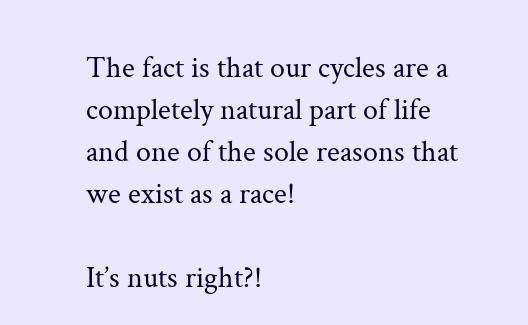The fact is that our cycles are a completely natural part of life and one of the sole reasons that we exist as a race!

It’s nuts right?!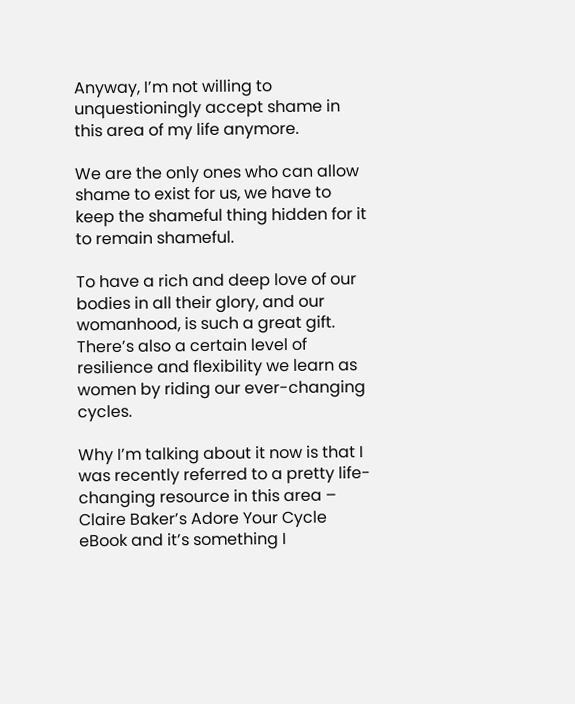Anyway, I’m not willing to unquestioningly accept shame in this area of my life anymore.

We are the only ones who can allow shame to exist for us, we have to keep the shameful thing hidden for it to remain shameful.

To have a rich and deep love of our bodies in all their glory, and our womanhood, is such a great gift. There’s also a certain level of resilience and flexibility we learn as women by riding our ever-changing cycles.

Why I’m talking about it now is that I was recently referred to a pretty life-changing resource in this area – Claire Baker’s Adore Your Cycle eBook and it’s something I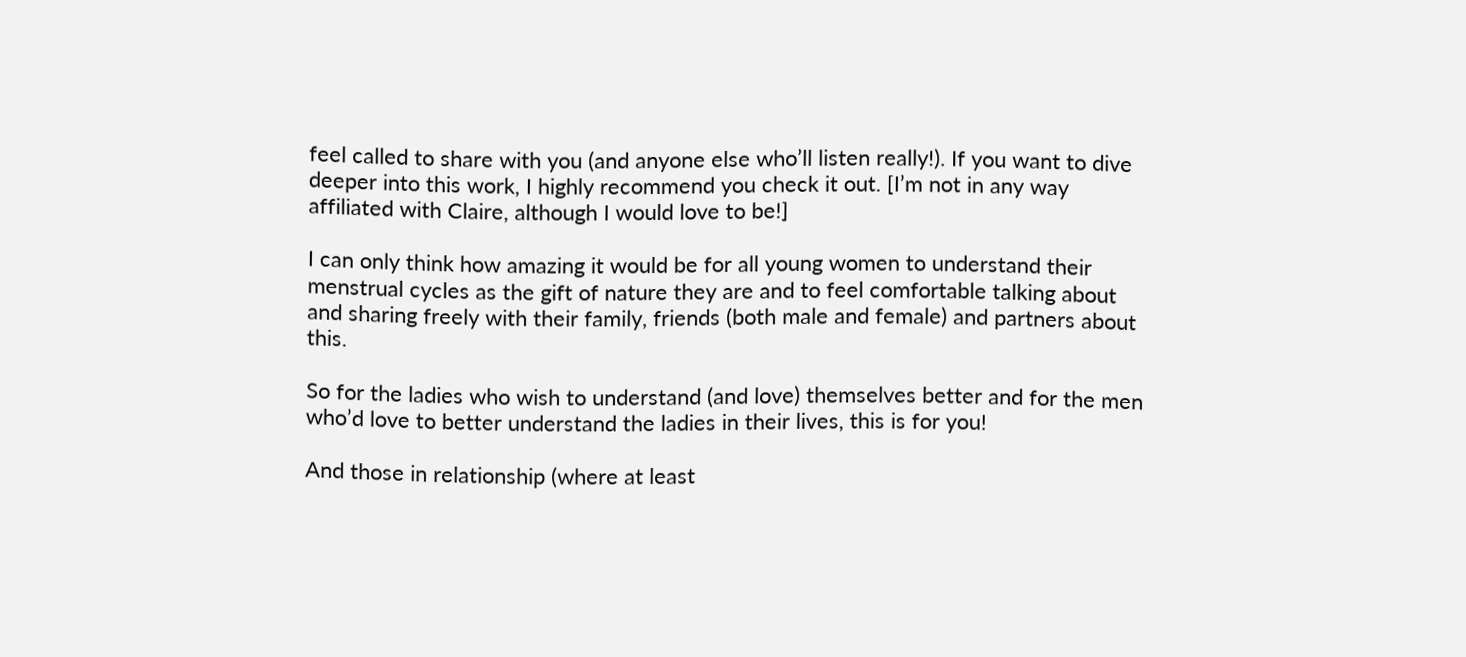feel called to share with you (and anyone else who’ll listen really!). If you want to dive deeper into this work, I highly recommend you check it out. [I’m not in any way affiliated with Claire, although I would love to be!]

I can only think how amazing it would be for all young women to understand their menstrual cycles as the gift of nature they are and to feel comfortable talking about and sharing freely with their family, friends (both male and female) and partners about this.

So for the ladies who wish to understand (and love) themselves better and for the men who’d love to better understand the ladies in their lives, this is for you!

And those in relationship (where at least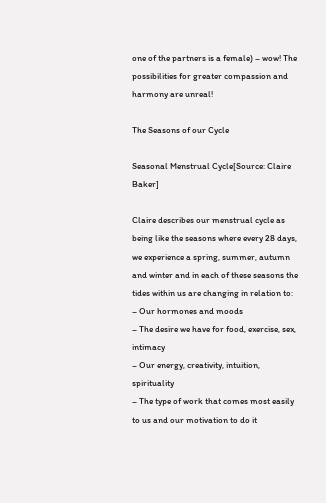one of the partners is a female) – wow! The possibilities for greater compassion and harmony are unreal!

The Seasons of our Cycle

Seasonal Menstrual Cycle[Source: Claire Baker]

Claire describes our menstrual cycle as being like the seasons where every 28 days, we experience a spring, summer, autumn and winter and in each of these seasons the tides within us are changing in relation to:
– Our hormones and moods
– The desire we have for food, exercise, sex, intimacy
– Our energy, creativity, intuition, spirituality
– The type of work that comes most easily to us and our motivation to do it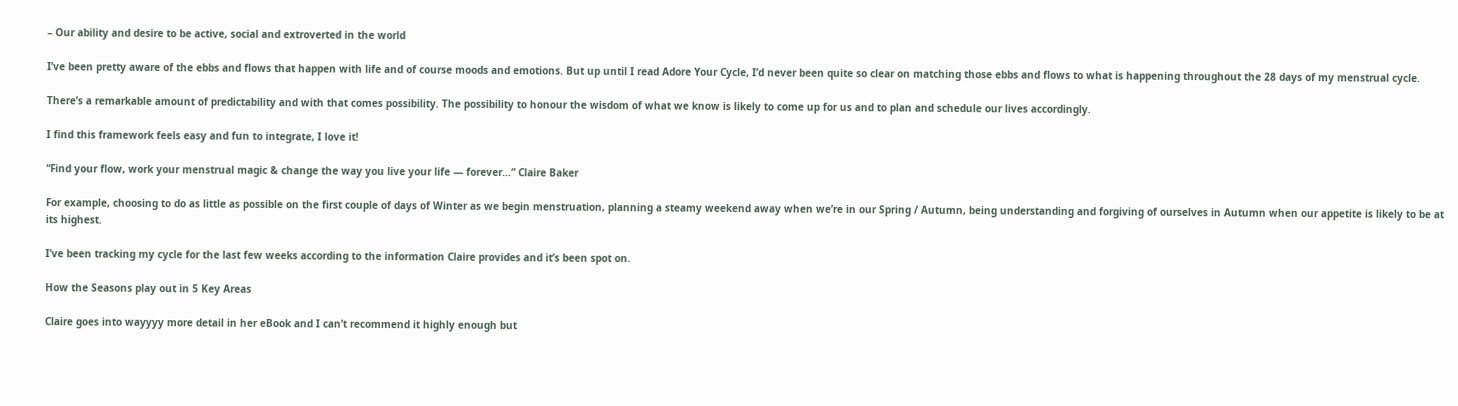– Our ability and desire to be active, social and extroverted in the world

I’ve been pretty aware of the ebbs and flows that happen with life and of course moods and emotions. But up until I read Adore Your Cycle, I’d never been quite so clear on matching those ebbs and flows to what is happening throughout the 28 days of my menstrual cycle.

There’s a remarkable amount of predictability and with that comes possibility. The possibility to honour the wisdom of what we know is likely to come up for us and to plan and schedule our lives accordingly.

I find this framework feels easy and fun to integrate, I love it!

“Find your flow, work your menstrual magic & change the way you live your life — forever…” Claire Baker

For example, choosing to do as little as possible on the first couple of days of Winter as we begin menstruation, planning a steamy weekend away when we’re in our Spring / Autumn, being understanding and forgiving of ourselves in Autumn when our appetite is likely to be at its highest.

I’ve been tracking my cycle for the last few weeks according to the information Claire provides and it’s been spot on.

How the Seasons play out in 5 Key Areas

Claire goes into wayyyy more detail in her eBook and I can’t recommend it highly enough but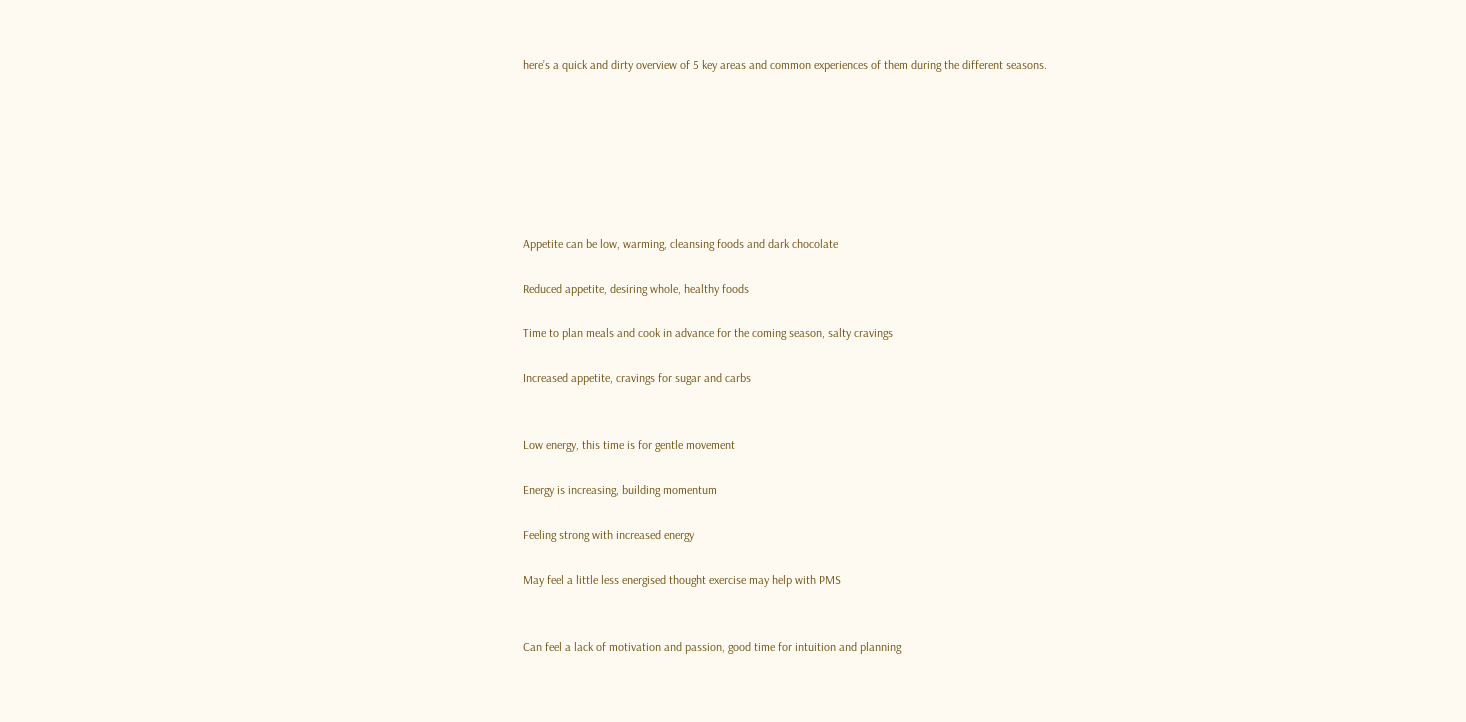here’s a quick and dirty overview of 5 key areas and common experiences of them during the different seasons.







Appetite can be low, warming, cleansing foods and dark chocolate

Reduced appetite, desiring whole, healthy foods

Time to plan meals and cook in advance for the coming season, salty cravings

Increased appetite, cravings for sugar and carbs


Low energy, this time is for gentle movement

Energy is increasing, building momentum

Feeling strong with increased energy

May feel a little less energised thought exercise may help with PMS


Can feel a lack of motivation and passion, good time for intuition and planning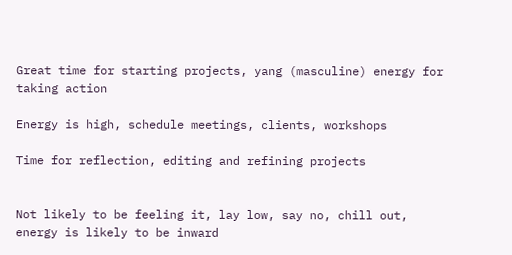Great time for starting projects, yang (masculine) energy for taking action

Energy is high, schedule meetings, clients, workshops

Time for reflection, editing and refining projects


Not likely to be feeling it, lay low, say no, chill out, energy is likely to be inward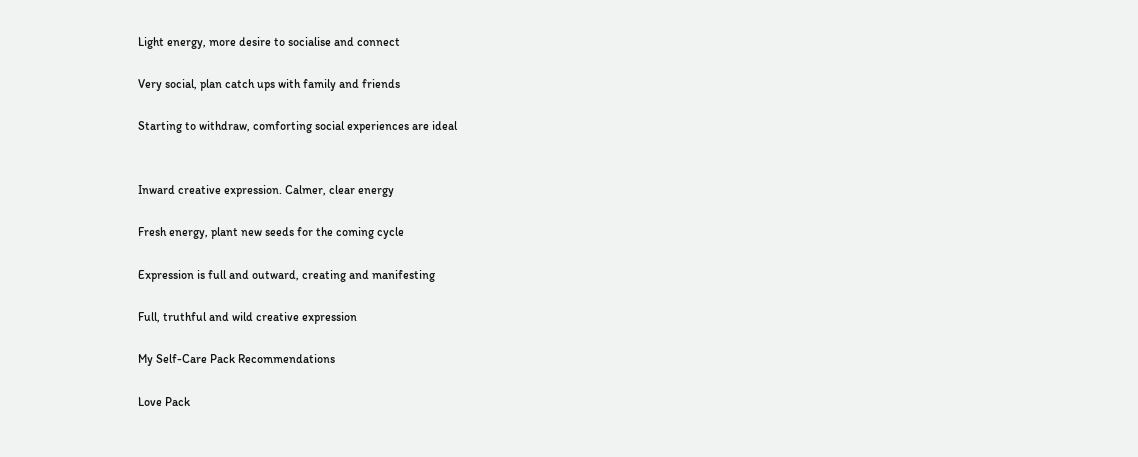Light energy, more desire to socialise and connect

Very social, plan catch ups with family and friends

Starting to withdraw, comforting social experiences are ideal


Inward creative expression. Calmer, clear energy

Fresh energy, plant new seeds for the coming cycle

Expression is full and outward, creating and manifesting

Full, truthful and wild creative expression

My Self-Care Pack Recommendations

Love Pack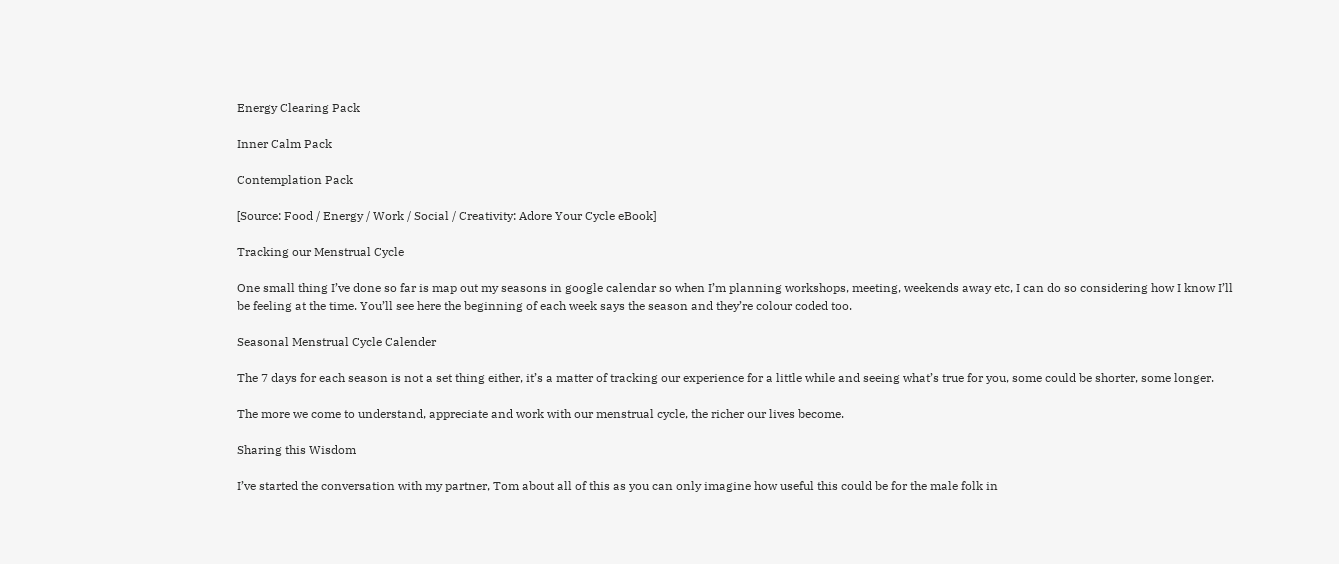Energy Clearing Pack

Inner Calm Pack

Contemplation Pack

[Source: Food / Energy / Work / Social / Creativity: Adore Your Cycle eBook]

Tracking our Menstrual Cycle

One small thing I’ve done so far is map out my seasons in google calendar so when I’m planning workshops, meeting, weekends away etc, I can do so considering how I know I’ll be feeling at the time. You’ll see here the beginning of each week says the season and they’re colour coded too.

Seasonal Menstrual Cycle Calender

The 7 days for each season is not a set thing either, it’s a matter of tracking our experience for a little while and seeing what’s true for you, some could be shorter, some longer.

The more we come to understand, appreciate and work with our menstrual cycle, the richer our lives become.

Sharing this Wisdom

I’ve started the conversation with my partner, Tom about all of this as you can only imagine how useful this could be for the male folk in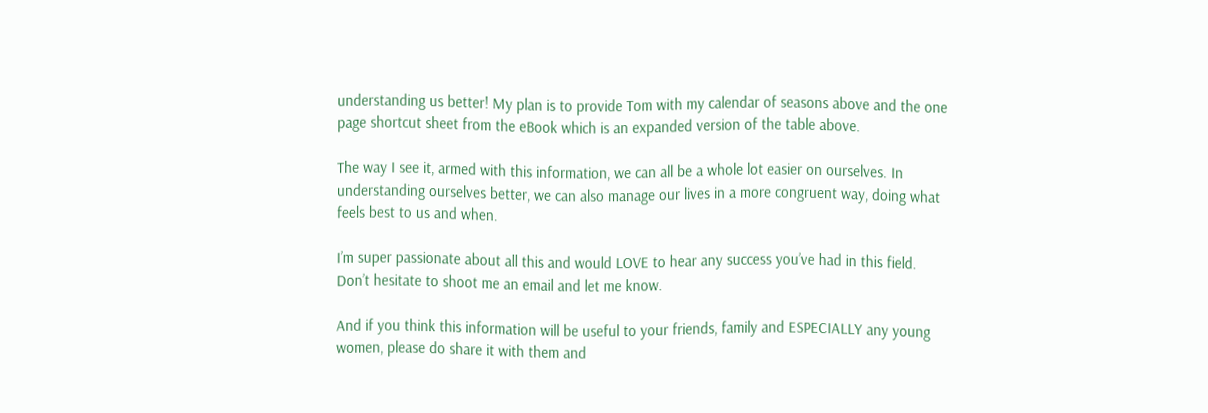understanding us better! My plan is to provide Tom with my calendar of seasons above and the one page shortcut sheet from the eBook which is an expanded version of the table above.

The way I see it, armed with this information, we can all be a whole lot easier on ourselves. In understanding ourselves better, we can also manage our lives in a more congruent way, doing what feels best to us and when.

I’m super passionate about all this and would LOVE to hear any success you’ve had in this field. Don’t hesitate to shoot me an email and let me know.

And if you think this information will be useful to your friends, family and ESPECIALLY any young women, please do share it with them and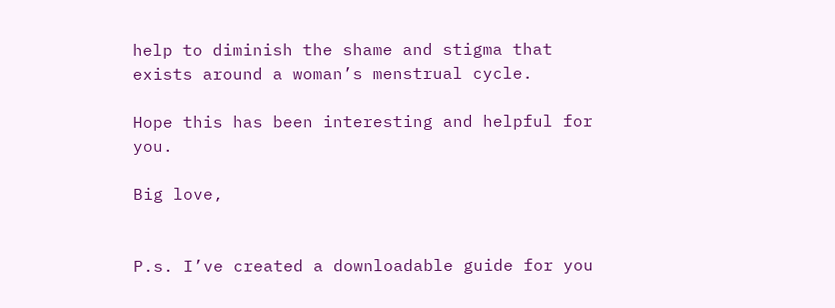help to diminish the shame and stigma that exists around a woman’s menstrual cycle.

Hope this has been interesting and helpful for you.

Big love,


P.s. I’ve created a downloadable guide for you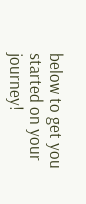below to get you started on your journey!